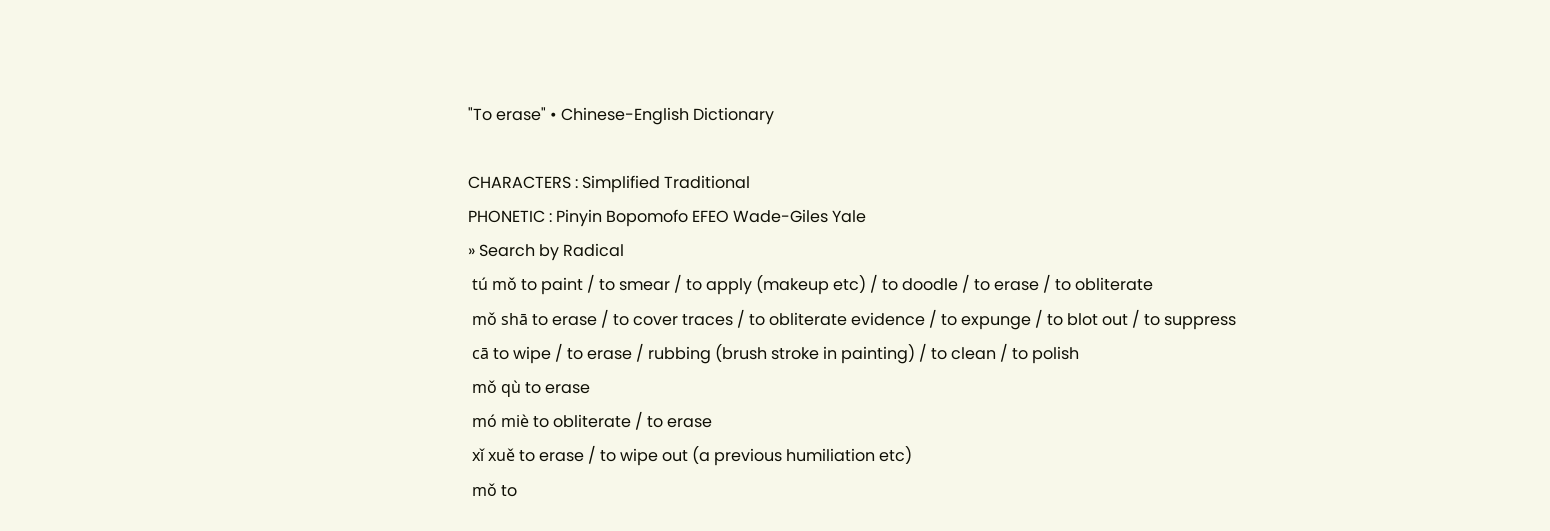"To erase" • Chinese-English Dictionary

CHARACTERS : Simplified Traditional
PHONETIC : Pinyin Bopomofo EFEO Wade-Giles Yale
» Search by Radical
 tú mǒ to paint / to smear / to apply (makeup etc) / to doodle / to erase / to obliterate
 mǒ shā to erase / to cover traces / to obliterate evidence / to expunge / to blot out / to suppress
 cā to wipe / to erase / rubbing (brush stroke in painting) / to clean / to polish
 mǒ qù to erase
 mó miè to obliterate / to erase
 xǐ xuě to erase / to wipe out (a previous humiliation etc)
 mǒ to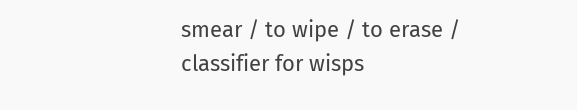smear / to wipe / to erase / classifier for wisps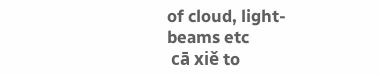of cloud, light-beams etc
 cā xiě to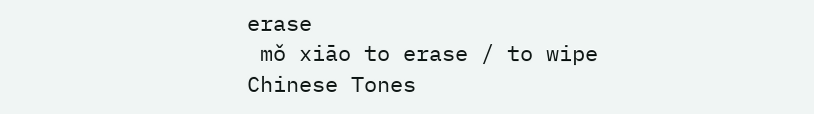erase
 mǒ xiāo to erase / to wipe
Chinese Tones